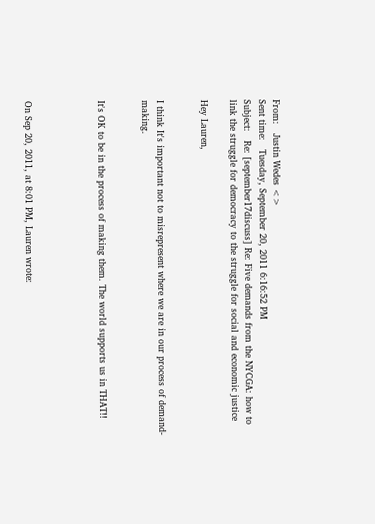From:   Justin Wedes <>
Sent time:   Tuesday, September 20, 2011 6:16:52 PM
Subject:   Re: [september17discuss] Re: Five demands from the NYCGA: how to link the struggle for democracy to the struggle for social and economic justice

Hey Lauren,


I think It's important not to misrepresent where we are in our process of demand-making.


It's OK to be in the process of making them. The world supports us in THAT!!




On Sep 20, 2011, at 8:01 PM, Lauren wrote: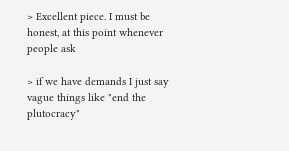> Excellent piece. I must be honest, at this point whenever people ask

> if we have demands I just say vague things like "end the plutocracy"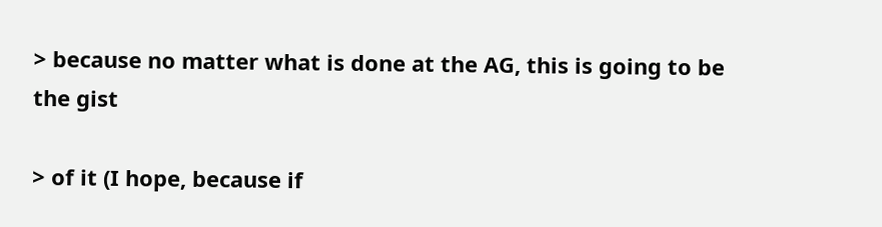> because no matter what is done at the AG, this is going to be the gist

> of it (I hope, because if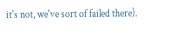it's not, we've sort of failed there).